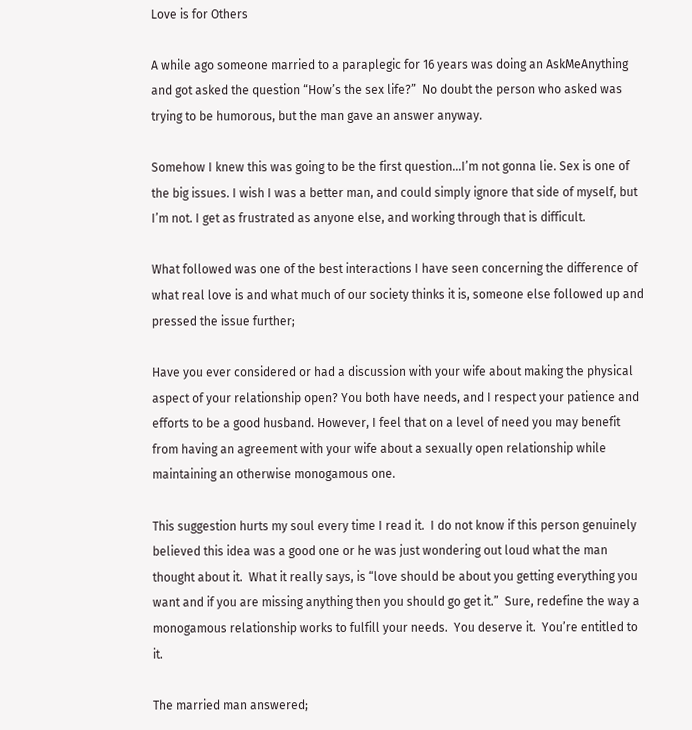Love is for Others

A while ago someone married to a paraplegic for 16 years was doing an AskMeAnything and got asked the question “How’s the sex life?”  No doubt the person who asked was trying to be humorous, but the man gave an answer anyway.

Somehow I knew this was going to be the first question…I’m not gonna lie. Sex is one of the big issues. I wish I was a better man, and could simply ignore that side of myself, but I’m not. I get as frustrated as anyone else, and working through that is difficult.

What followed was one of the best interactions I have seen concerning the difference of what real love is and what much of our society thinks it is, someone else followed up and pressed the issue further;

Have you ever considered or had a discussion with your wife about making the physical aspect of your relationship open? You both have needs, and I respect your patience and efforts to be a good husband. However, I feel that on a level of need you may benefit from having an agreement with your wife about a sexually open relationship while maintaining an otherwise monogamous one.

This suggestion hurts my soul every time I read it.  I do not know if this person genuinely believed this idea was a good one or he was just wondering out loud what the man thought about it.  What it really says, is “love should be about you getting everything you want and if you are missing anything then you should go get it.”  Sure, redefine the way a monogamous relationship works to fulfill your needs.  You deserve it.  You’re entitled to it.

The married man answered;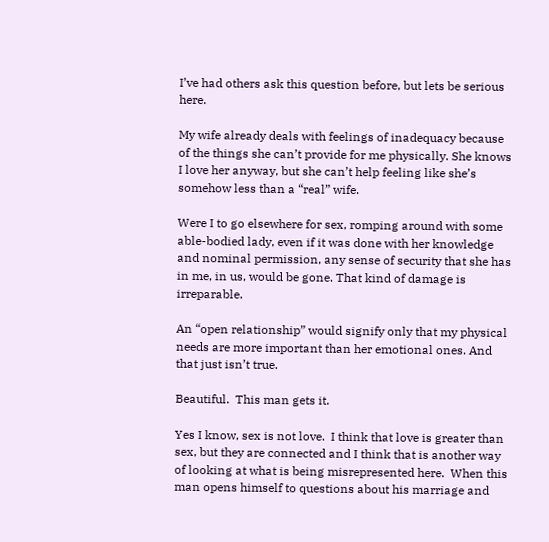I’ve had others ask this question before, but lets be serious here.

My wife already deals with feelings of inadequacy because of the things she can’t provide for me physically. She knows I love her anyway, but she can’t help feeling like she’s somehow less than a “real” wife.

Were I to go elsewhere for sex, romping around with some able-bodied lady, even if it was done with her knowledge and nominal permission, any sense of security that she has in me, in us, would be gone. That kind of damage is irreparable.

An “open relationship” would signify only that my physical needs are more important than her emotional ones. And that just isn’t true.

Beautiful.  This man gets it.

Yes I know, sex is not love.  I think that love is greater than sex, but they are connected and I think that is another way of looking at what is being misrepresented here.  When this man opens himself to questions about his marriage and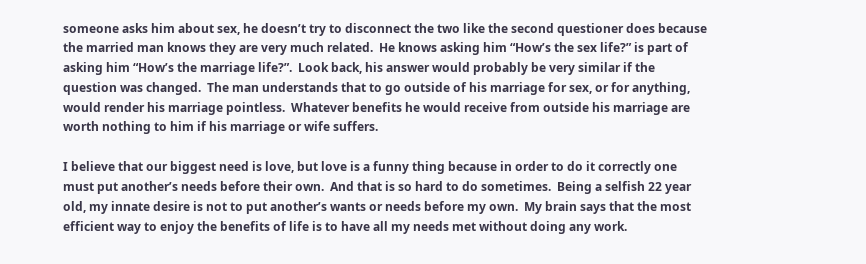someone asks him about sex, he doesn’t try to disconnect the two like the second questioner does because the married man knows they are very much related.  He knows asking him “How’s the sex life?” is part of asking him “How’s the marriage life?”.  Look back, his answer would probably be very similar if the question was changed.  The man understands that to go outside of his marriage for sex, or for anything, would render his marriage pointless.  Whatever benefits he would receive from outside his marriage are worth nothing to him if his marriage or wife suffers.

I believe that our biggest need is love, but love is a funny thing because in order to do it correctly one must put another’s needs before their own.  And that is so hard to do sometimes.  Being a selfish 22 year old, my innate desire is not to put another’s wants or needs before my own.  My brain says that the most efficient way to enjoy the benefits of life is to have all my needs met without doing any work.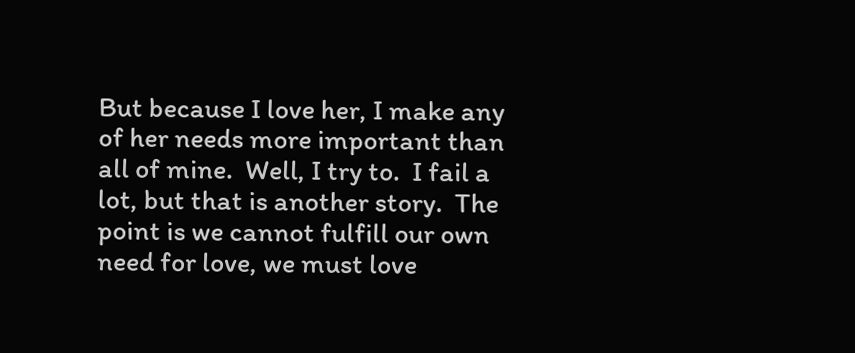But because I love her, I make any of her needs more important than all of mine.  Well, I try to.  I fail a lot, but that is another story.  The point is we cannot fulfill our own need for love, we must love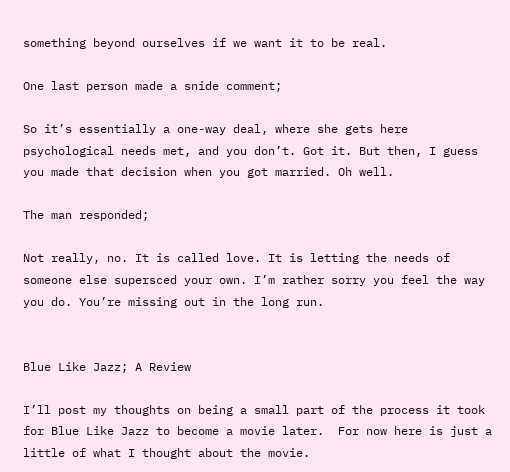something beyond ourselves if we want it to be real.

One last person made a snide comment;

So it’s essentially a one-way deal, where she gets here psychological needs met, and you don’t. Got it. But then, I guess you made that decision when you got married. Oh well.

The man responded;

Not really, no. It is called love. It is letting the needs of someone else supersced your own. I’m rather sorry you feel the way you do. You’re missing out in the long run.


Blue Like Jazz; A Review

I’ll post my thoughts on being a small part of the process it took for Blue Like Jazz to become a movie later.  For now here is just a little of what I thought about the movie.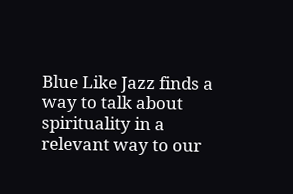Blue Like Jazz finds a way to talk about spirituality in a relevant way to our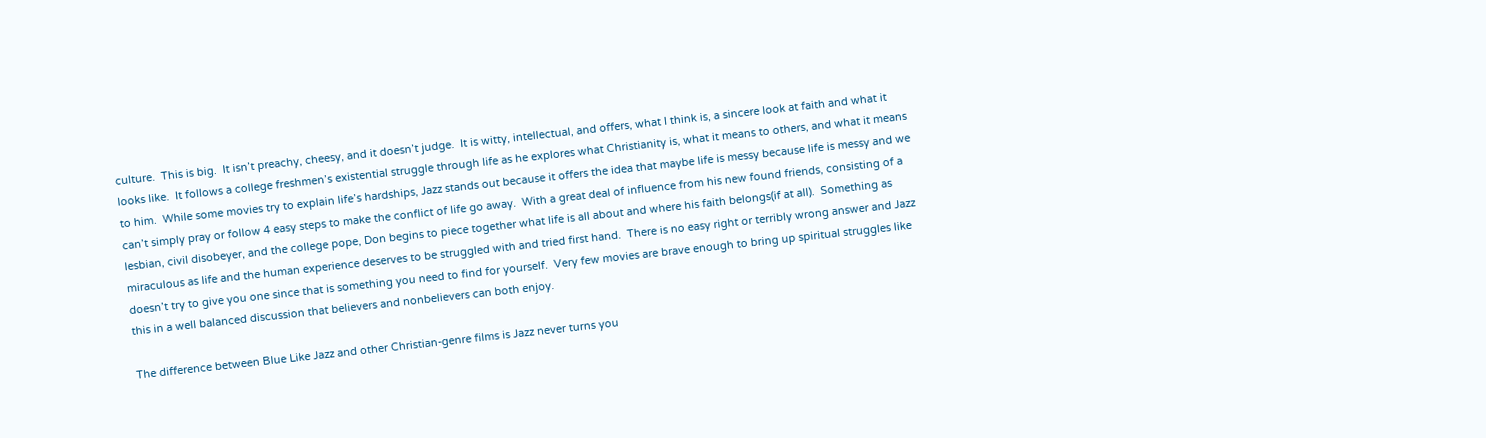culture.  This is big.  It isn’t preachy, cheesy, and it doesn’t judge.  It is witty, intellectual, and offers, what I think is, a sincere look at faith and what it looks like.  It follows a college freshmen’s existential struggle through life as he explores what Christianity is, what it means to others, and what it means to him.  While some movies try to explain life’s hardships, Jazz stands out because it offers the idea that maybe life is messy because life is messy and we can’t simply pray or follow 4 easy steps to make the conflict of life go away.  With a great deal of influence from his new found friends, consisting of a lesbian, civil disobeyer, and the college pope, Don begins to piece together what life is all about and where his faith belongs(if at all).  Something as miraculous as life and the human experience deserves to be struggled with and tried first hand.  There is no easy right or terribly wrong answer and Jazz doesn’t try to give you one since that is something you need to find for yourself.  Very few movies are brave enough to bring up spiritual struggles like this in a well balanced discussion that believers and nonbelievers can both enjoy.

The difference between Blue Like Jazz and other Christian-genre films is Jazz never turns you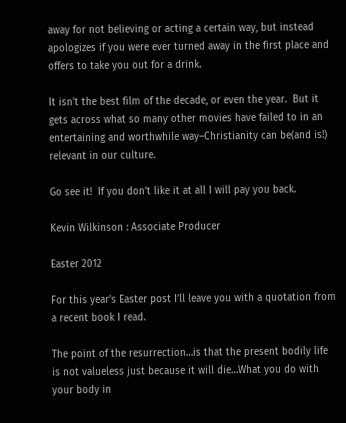away for not believing or acting a certain way, but instead apologizes if you were ever turned away in the first place and offers to take you out for a drink.

It isn’t the best film of the decade, or even the year.  But it gets across what so many other movies have failed to in an entertaining and worthwhile way–Christianity can be(and is!) relevant in our culture.

Go see it!  If you don’t like it at all I will pay you back.

Kevin Wilkinson : Associate Producer

Easter 2012

For this year’s Easter post I’ll leave you with a quotation from a recent book I read.

The point of the resurrection…is that the present bodily life is not valueless just because it will die…What you do with your body in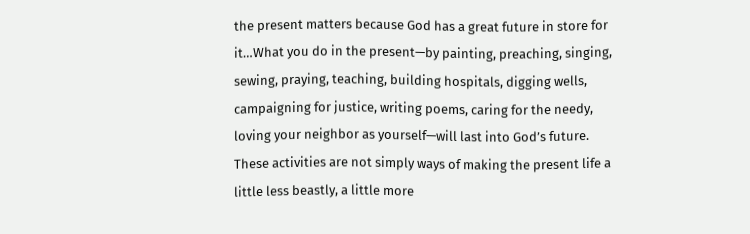the present matters because God has a great future in store for it…What you do in the present—by painting, preaching, singing, sewing, praying, teaching, building hospitals, digging wells, campaigning for justice, writing poems, caring for the needy, loving your neighbor as yourself—will last into God’s future. These activities are not simply ways of making the present life a little less beastly, a little more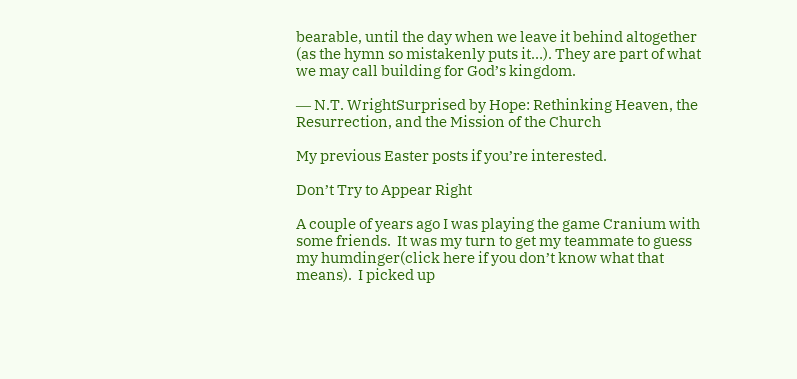bearable, until the day when we leave it behind altogether (as the hymn so mistakenly puts it…). They are part of what we may call building for God’s kingdom.

― N.T. WrightSurprised by Hope: Rethinking Heaven, the Resurrection, and the Mission of the Church

My previous Easter posts if you’re interested.

Don’t Try to Appear Right

A couple of years ago I was playing the game Cranium with some friends.  It was my turn to get my teammate to guess my humdinger(click here if you don’t know what that means).  I picked up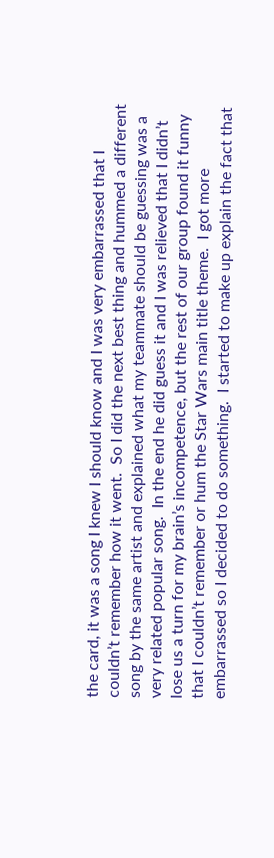the card, it was a song I knew I should know and I was very embarrassed that I couldn’t remember how it went.  So I did the next best thing and hummed a different song by the same artist and explained what my teammate should be guessing was a very related popular song.  In the end he did guess it and I was relieved that I didn’t lose us a turn for my brain’s incompetence, but the rest of our group found it funny that I couldn’t remember or hum the Star Wars main title theme.  I got more embarrassed so I decided to do something.  I started to make up explain the fact that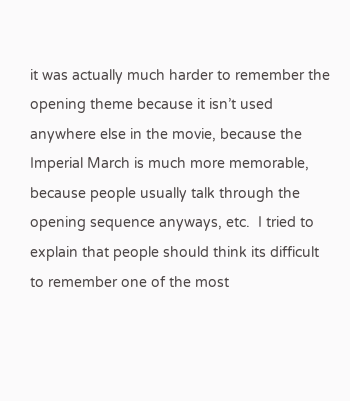it was actually much harder to remember the opening theme because it isn’t used anywhere else in the movie, because the Imperial March is much more memorable, because people usually talk through the opening sequence anyways, etc.  I tried to explain that people should think its difficult to remember one of the most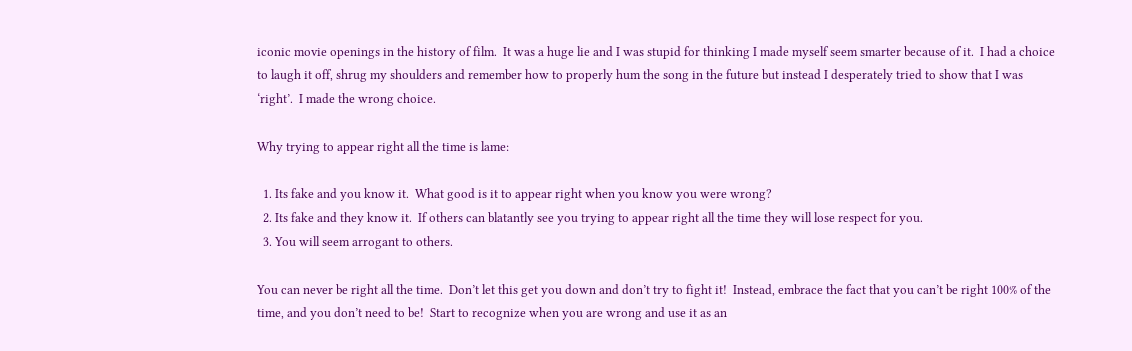iconic movie openings in the history of film.  It was a huge lie and I was stupid for thinking I made myself seem smarter because of it.  I had a choice to laugh it off, shrug my shoulders and remember how to properly hum the song in the future but instead I desperately tried to show that I was ‘right’.  I made the wrong choice.

Why trying to appear right all the time is lame:

  1. Its fake and you know it.  What good is it to appear right when you know you were wrong?
  2. Its fake and they know it.  If others can blatantly see you trying to appear right all the time they will lose respect for you.
  3. You will seem arrogant to others.

You can never be right all the time.  Don’t let this get you down and don’t try to fight it!  Instead, embrace the fact that you can’t be right 100% of the time, and you don’t need to be!  Start to recognize when you are wrong and use it as an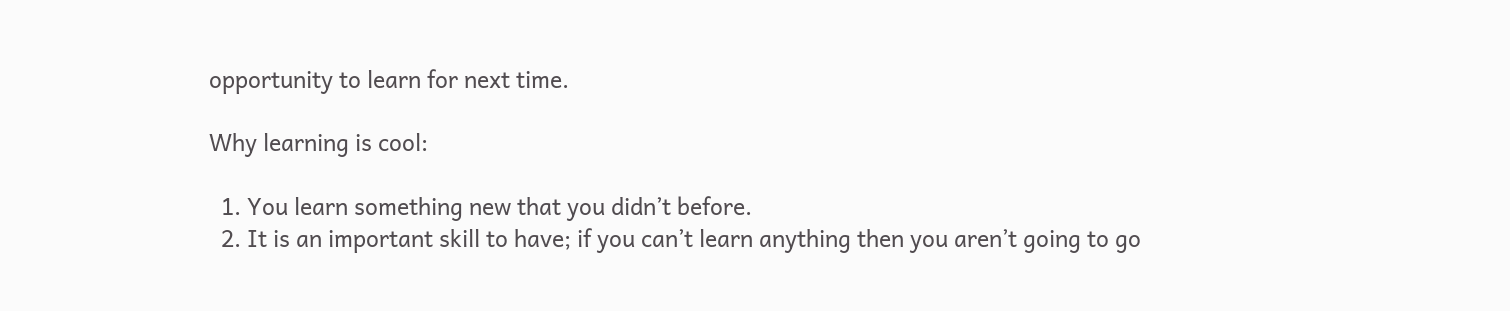opportunity to learn for next time.

Why learning is cool:

  1. You learn something new that you didn’t before.
  2. It is an important skill to have; if you can’t learn anything then you aren’t going to go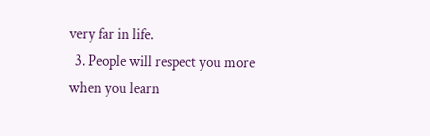very far in life.
  3. People will respect you more when you learn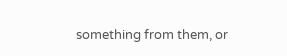something from them, or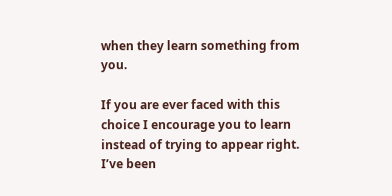when they learn something from you.

If you are ever faced with this choice I encourage you to learn instead of trying to appear right.  I’ve been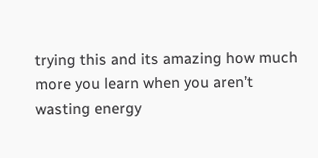trying this and its amazing how much more you learn when you aren’t wasting energy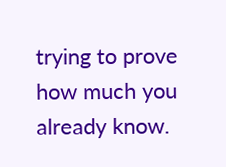trying to prove how much you already know.